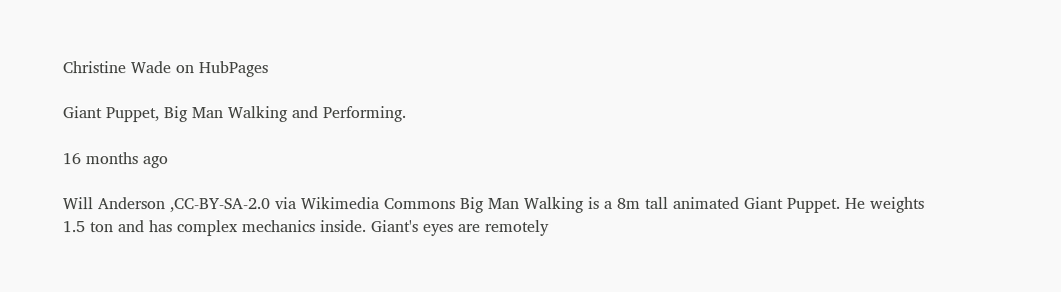Christine Wade on HubPages

Giant Puppet, Big Man Walking and Performing.

16 months ago

Will Anderson ,CC-BY-SA-2.0 via Wikimedia Commons Big Man Walking is a 8m tall animated Giant Puppet. He weights 1.5 ton and has complex mechanics inside. Giant's eyes are remotely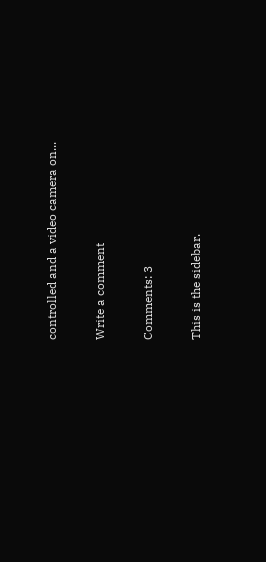controlled and a video camera on...

Write a comment

Comments: 3

This is the sidebar.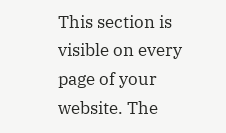This section is visible on every page of your website. The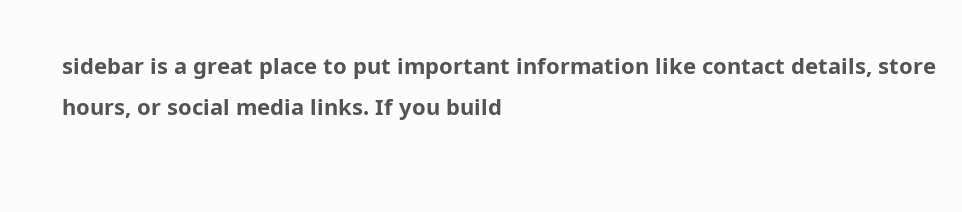sidebar is a great place to put important information like contact details, store hours, or social media links. If you build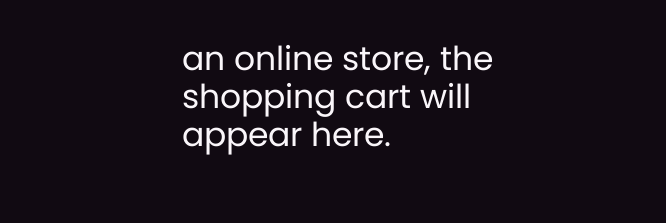an online store, the shopping cart will appear here.